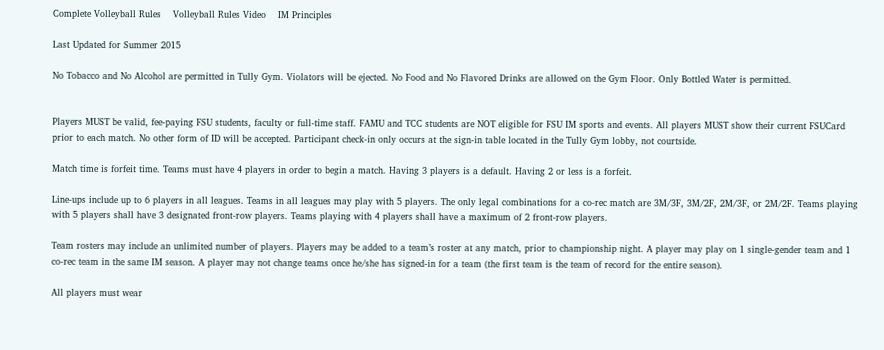Complete Volleyball Rules    Volleyball Rules Video    IM Principles

Last Updated for Summer 2015

No Tobacco and No Alcohol are permitted in Tully Gym. Violators will be ejected. No Food and No Flavored Drinks are allowed on the Gym Floor. Only Bottled Water is permitted.


Players MUST be valid, fee-paying FSU students, faculty or full-time staff. FAMU and TCC students are NOT eligible for FSU IM sports and events. All players MUST show their current FSUCard prior to each match. No other form of ID will be accepted. Participant check-in only occurs at the sign-in table located in the Tully Gym lobby, not courtside.

Match time is forfeit time. Teams must have 4 players in order to begin a match. Having 3 players is a default. Having 2 or less is a forfeit.

Line-ups include up to 6 players in all leagues. Teams in all leagues may play with 5 players. The only legal combinations for a co-rec match are 3M/3F, 3M/2F, 2M/3F, or 2M/2F. Teams playing with 5 players shall have 3 designated front-row players. Teams playing with 4 players shall have a maximum of 2 front-row players.

Team rosters may include an unlimited number of players. Players may be added to a team’s roster at any match, prior to championship night. A player may play on 1 single-gender team and 1 co-rec team in the same IM season. A player may not change teams once he/she has signed-in for a team (the first team is the team of record for the entire season).

All players must wear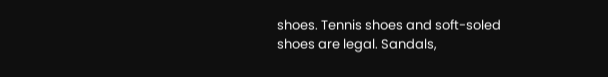shoes. Tennis shoes and soft-soled shoes are legal. Sandals,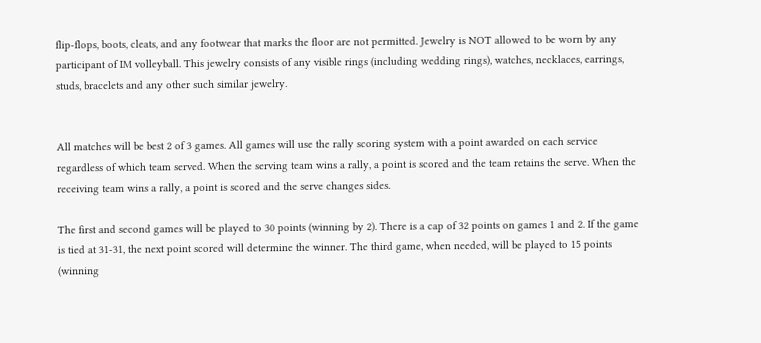flip-flops, boots, cleats, and any footwear that marks the floor are not permitted. Jewelry is NOT allowed to be worn by any participant of IM volleyball. This jewelry consists of any visible rings (including wedding rings), watches, necklaces, earrings, studs, bracelets and any other such similar jewelry.


All matches will be best 2 of 3 games. All games will use the rally scoring system with a point awarded on each service regardless of which team served. When the serving team wins a rally, a point is scored and the team retains the serve. When the receiving team wins a rally, a point is scored and the serve changes sides.

The first and second games will be played to 30 points (winning by 2). There is a cap of 32 points on games 1 and 2. If the game is tied at 31-31, the next point scored will determine the winner. The third game, when needed, will be played to 15 points (winning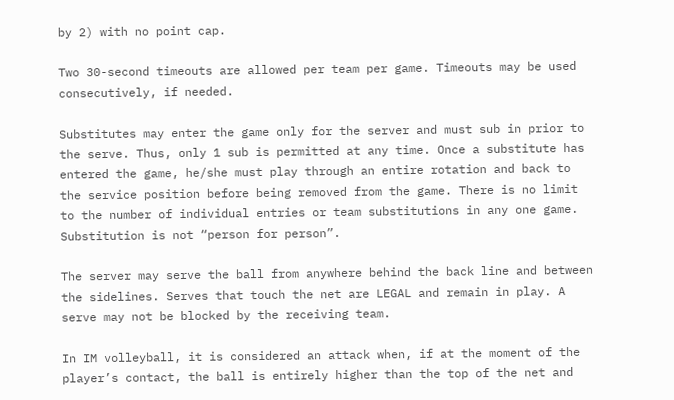by 2) with no point cap.

Two 30-second timeouts are allowed per team per game. Timeouts may be used consecutively, if needed.

Substitutes may enter the game only for the server and must sub in prior to the serve. Thus, only 1 sub is permitted at any time. Once a substitute has entered the game, he/she must play through an entire rotation and back to the service position before being removed from the game. There is no limit to the number of individual entries or team substitutions in any one game. Substitution is not “person for person”.

The server may serve the ball from anywhere behind the back line and between the sidelines. Serves that touch the net are LEGAL and remain in play. A serve may not be blocked by the receiving team.

In IM volleyball, it is considered an attack when, if at the moment of the player’s contact, the ball is entirely higher than the top of the net and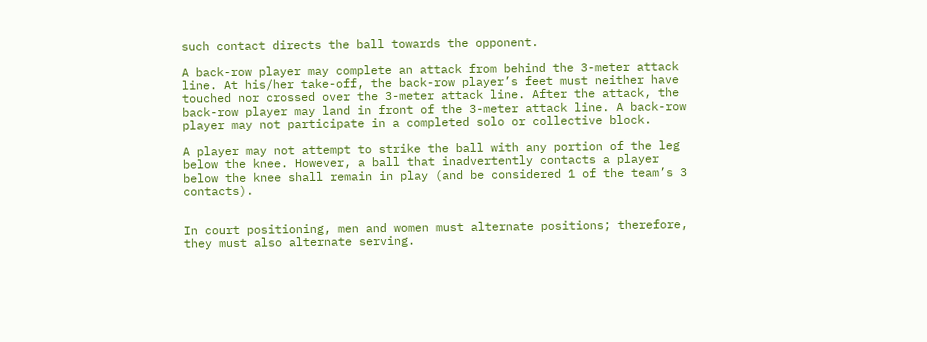such contact directs the ball towards the opponent.

A back-row player may complete an attack from behind the 3-meter attack line. At his/her take-off, the back-row player’s feet must neither have touched nor crossed over the 3-meter attack line. After the attack, the back-row player may land in front of the 3-meter attack line. A back-row player may not participate in a completed solo or collective block.

A player may not attempt to strike the ball with any portion of the leg below the knee. However, a ball that inadvertently contacts a player below the knee shall remain in play (and be considered 1 of the team’s 3 contacts).


In court positioning, men and women must alternate positions; therefore, they must also alternate serving.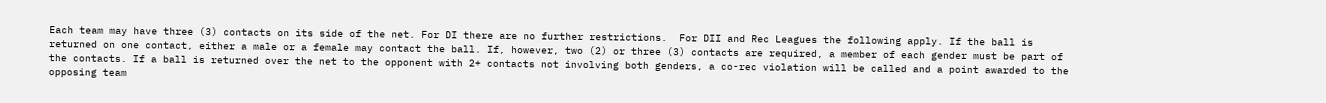Each team may have three (3) contacts on its side of the net. For DI there are no further restrictions.  For DII and Rec Leagues the following apply. If the ball is returned on one contact, either a male or a female may contact the ball. If, however, two (2) or three (3) contacts are required, a member of each gender must be part of the contacts. If a ball is returned over the net to the opponent with 2+ contacts not involving both genders, a co-rec violation will be called and a point awarded to the opposing team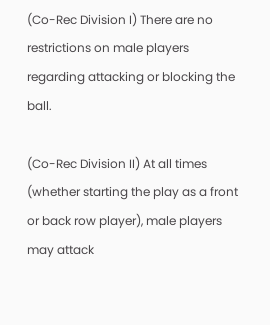(Co-Rec Division I) There are no restrictions on male players regarding attacking or blocking the ball.

(Co-Rec Division II) At all times (whether starting the play as a front or back row player), male players may attack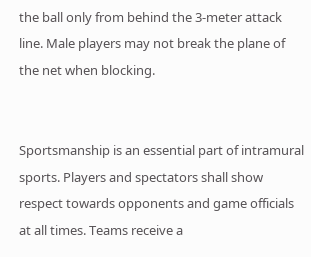the ball only from behind the 3-meter attack line. Male players may not break the plane of the net when blocking.


Sportsmanship is an essential part of intramural sports. Players and spectators shall show respect towards opponents and game officials at all times. Teams receive a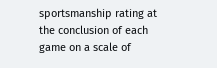sportsmanship rating at the conclusion of each game on a scale of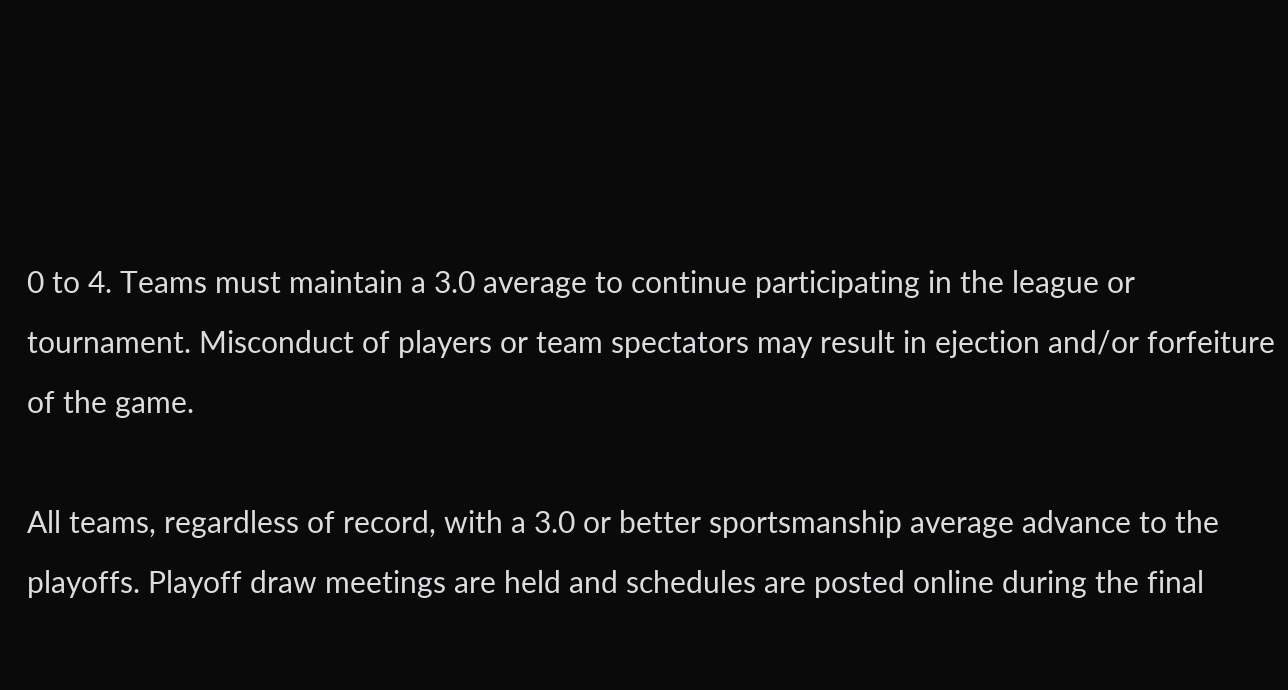0 to 4. Teams must maintain a 3.0 average to continue participating in the league or tournament. Misconduct of players or team spectators may result in ejection and/or forfeiture of the game.

All teams, regardless of record, with a 3.0 or better sportsmanship average advance to the playoffs. Playoff draw meetings are held and schedules are posted online during the final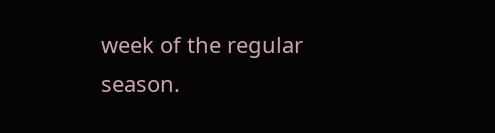week of the regular season.